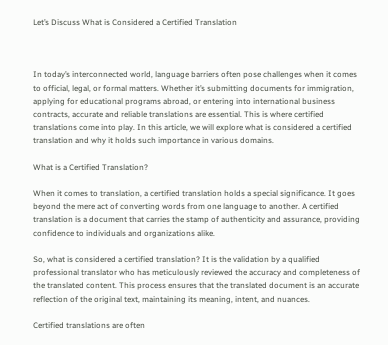Let’s Discuss What is Considered a Certified Translation



In today’s interconnected world, language barriers often pose challenges when it comes to official, legal, or formal matters. Whether it’s submitting documents for immigration, applying for educational programs abroad, or entering into international business contracts, accurate and reliable translations are essential. This is where certified translations come into play. In this article, we will explore what is considered a certified translation and why it holds such importance in various domains.

What is a Certified Translation?

When it comes to translation, a certified translation holds a special significance. It goes beyond the mere act of converting words from one language to another. A certified translation is a document that carries the stamp of authenticity and assurance, providing confidence to individuals and organizations alike.

So, what is considered a certified translation? It is the validation by a qualified professional translator who has meticulously reviewed the accuracy and completeness of the translated content. This process ensures that the translated document is an accurate reflection of the original text, maintaining its meaning, intent, and nuances.

Certified translations are often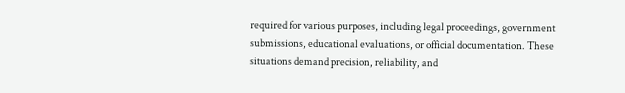required for various purposes, including legal proceedings, government submissions, educational evaluations, or official documentation. These situations demand precision, reliability, and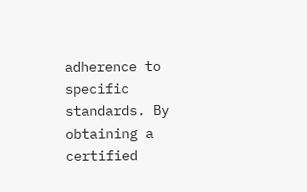adherence to specific standards. By obtaining a certified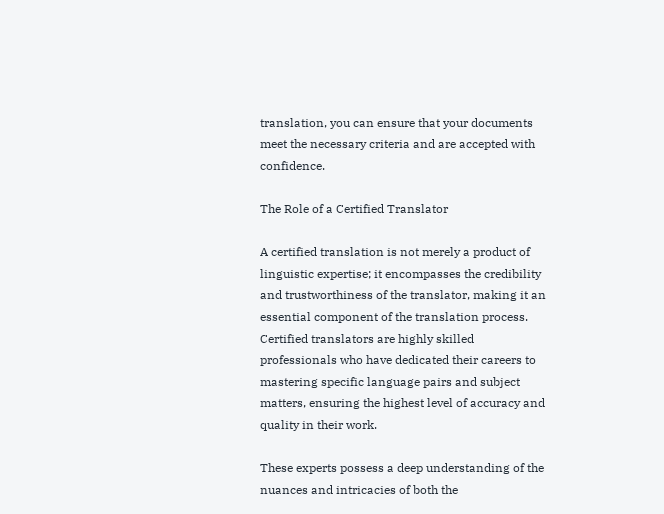translation, you can ensure that your documents meet the necessary criteria and are accepted with confidence.

The Role of a Certified Translator

A certified translation is not merely a product of linguistic expertise; it encompasses the credibility and trustworthiness of the translator, making it an essential component of the translation process. Certified translators are highly skilled professionals who have dedicated their careers to mastering specific language pairs and subject matters, ensuring the highest level of accuracy and quality in their work.

These experts possess a deep understanding of the nuances and intricacies of both the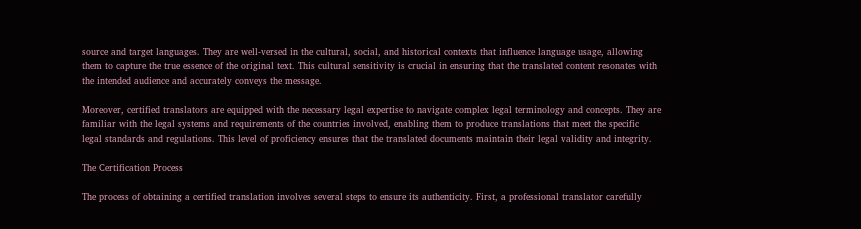source and target languages. They are well-versed in the cultural, social, and historical contexts that influence language usage, allowing them to capture the true essence of the original text. This cultural sensitivity is crucial in ensuring that the translated content resonates with the intended audience and accurately conveys the message.

Moreover, certified translators are equipped with the necessary legal expertise to navigate complex legal terminology and concepts. They are familiar with the legal systems and requirements of the countries involved, enabling them to produce translations that meet the specific legal standards and regulations. This level of proficiency ensures that the translated documents maintain their legal validity and integrity.

The Certification Process

The process of obtaining a certified translation involves several steps to ensure its authenticity. First, a professional translator carefully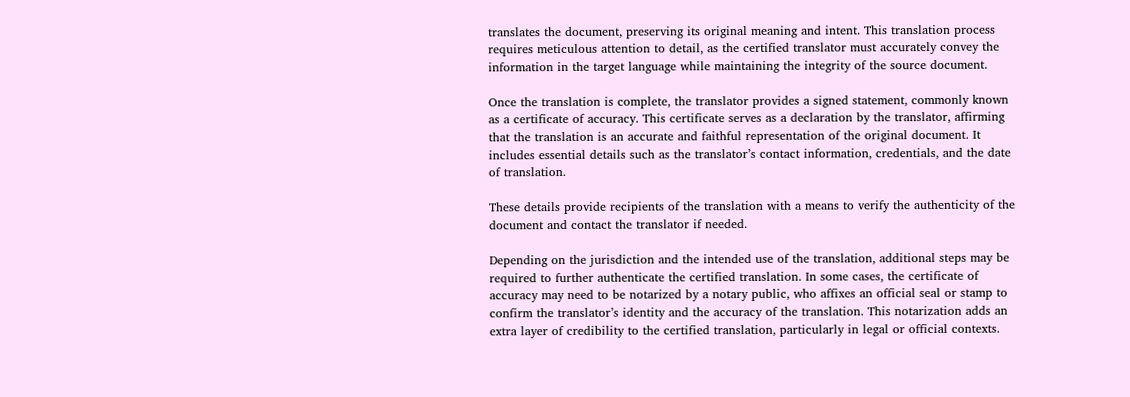translates the document, preserving its original meaning and intent. This translation process requires meticulous attention to detail, as the certified translator must accurately convey the information in the target language while maintaining the integrity of the source document.

Once the translation is complete, the translator provides a signed statement, commonly known as a certificate of accuracy. This certificate serves as a declaration by the translator, affirming that the translation is an accurate and faithful representation of the original document. It includes essential details such as the translator’s contact information, credentials, and the date of translation.

These details provide recipients of the translation with a means to verify the authenticity of the document and contact the translator if needed.

Depending on the jurisdiction and the intended use of the translation, additional steps may be required to further authenticate the certified translation. In some cases, the certificate of accuracy may need to be notarized by a notary public, who affixes an official seal or stamp to confirm the translator’s identity and the accuracy of the translation. This notarization adds an extra layer of credibility to the certified translation, particularly in legal or official contexts.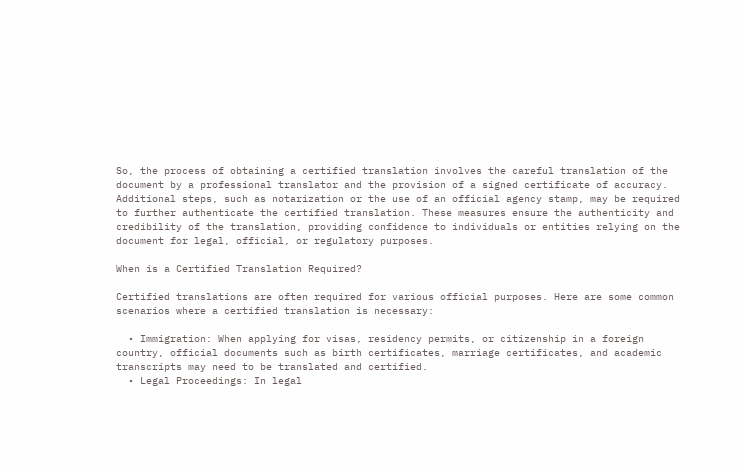So, the process of obtaining a certified translation involves the careful translation of the document by a professional translator and the provision of a signed certificate of accuracy. Additional steps, such as notarization or the use of an official agency stamp, may be required to further authenticate the certified translation. These measures ensure the authenticity and credibility of the translation, providing confidence to individuals or entities relying on the document for legal, official, or regulatory purposes.

When is a Certified Translation Required?

Certified translations are often required for various official purposes. Here are some common scenarios where a certified translation is necessary:

  • Immigration: When applying for visas, residency permits, or citizenship in a foreign country, official documents such as birth certificates, marriage certificates, and academic transcripts may need to be translated and certified.
  • Legal Proceedings: In legal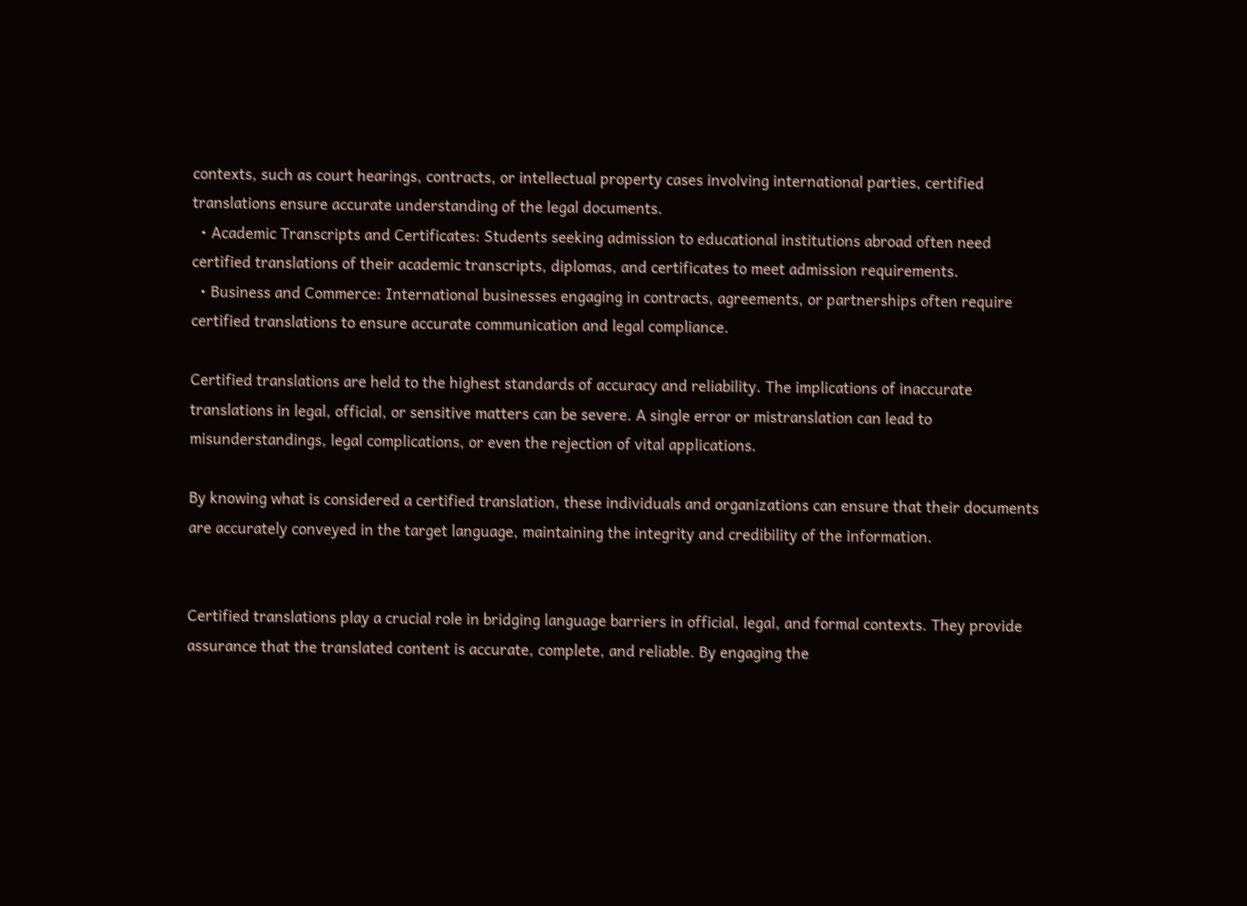contexts, such as court hearings, contracts, or intellectual property cases involving international parties, certified translations ensure accurate understanding of the legal documents.
  • Academic Transcripts and Certificates: Students seeking admission to educational institutions abroad often need certified translations of their academic transcripts, diplomas, and certificates to meet admission requirements.
  • Business and Commerce: International businesses engaging in contracts, agreements, or partnerships often require certified translations to ensure accurate communication and legal compliance.

Certified translations are held to the highest standards of accuracy and reliability. The implications of inaccurate translations in legal, official, or sensitive matters can be severe. A single error or mistranslation can lead to misunderstandings, legal complications, or even the rejection of vital applications.

By knowing what is considered a certified translation, these individuals and organizations can ensure that their documents are accurately conveyed in the target language, maintaining the integrity and credibility of the information.


Certified translations play a crucial role in bridging language barriers in official, legal, and formal contexts. They provide assurance that the translated content is accurate, complete, and reliable. By engaging the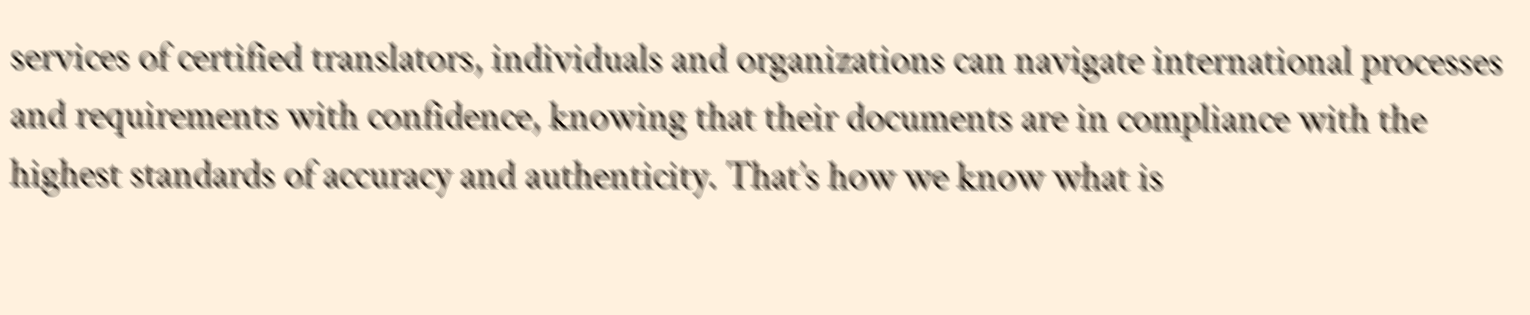services of certified translators, individuals and organizations can navigate international processes and requirements with confidence, knowing that their documents are in compliance with the highest standards of accuracy and authenticity. That’s how we know what is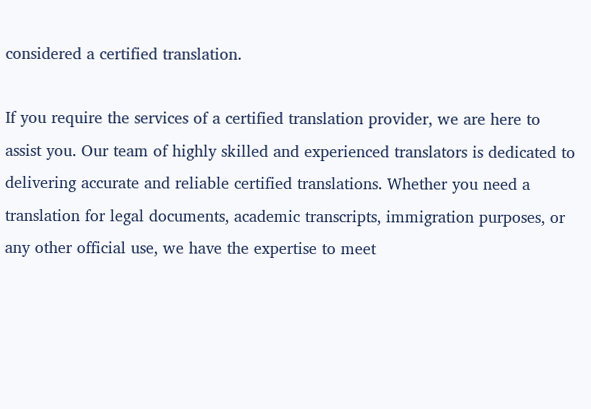considered a certified translation.

If you require the services of a certified translation provider, we are here to assist you. Our team of highly skilled and experienced translators is dedicated to delivering accurate and reliable certified translations. Whether you need a translation for legal documents, academic transcripts, immigration purposes, or any other official use, we have the expertise to meet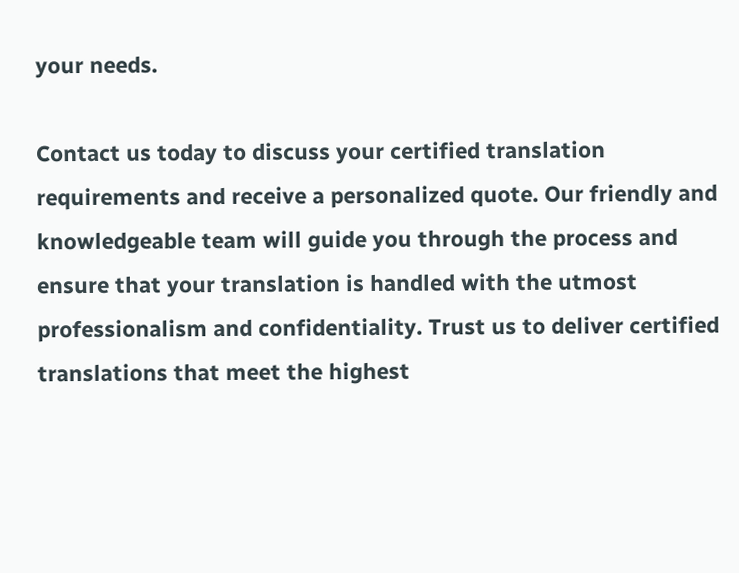your needs.

Contact us today to discuss your certified translation requirements and receive a personalized quote. Our friendly and knowledgeable team will guide you through the process and ensure that your translation is handled with the utmost professionalism and confidentiality. Trust us to deliver certified translations that meet the highest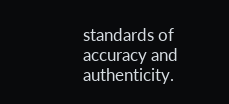standards of accuracy and authenticity.